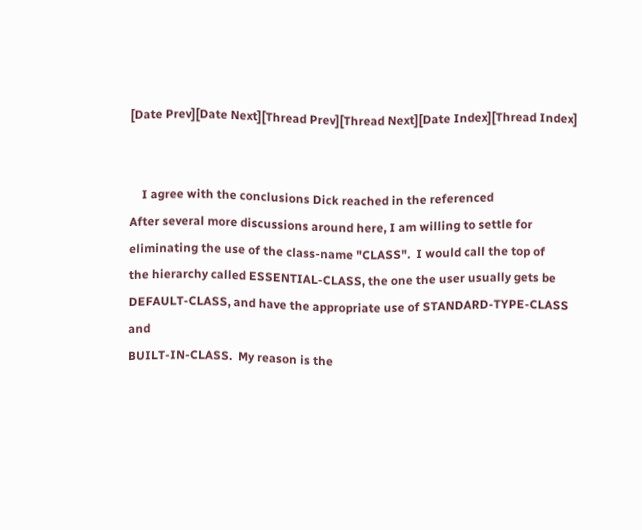[Date Prev][Date Next][Thread Prev][Thread Next][Date Index][Thread Index]


    I agree with the conclusions Dick reached in the referenced
After several more discussions around here, I am willing to settle for
eliminating the use of the class-name "CLASS".  I would call the top of
the hierarchy called ESSENTIAL-CLASS, the one the user usually gets be
DEFAULT-CLASS, and have the appropriate use of STANDARD-TYPE-CLASS and
BUILT-IN-CLASS.  My reason is the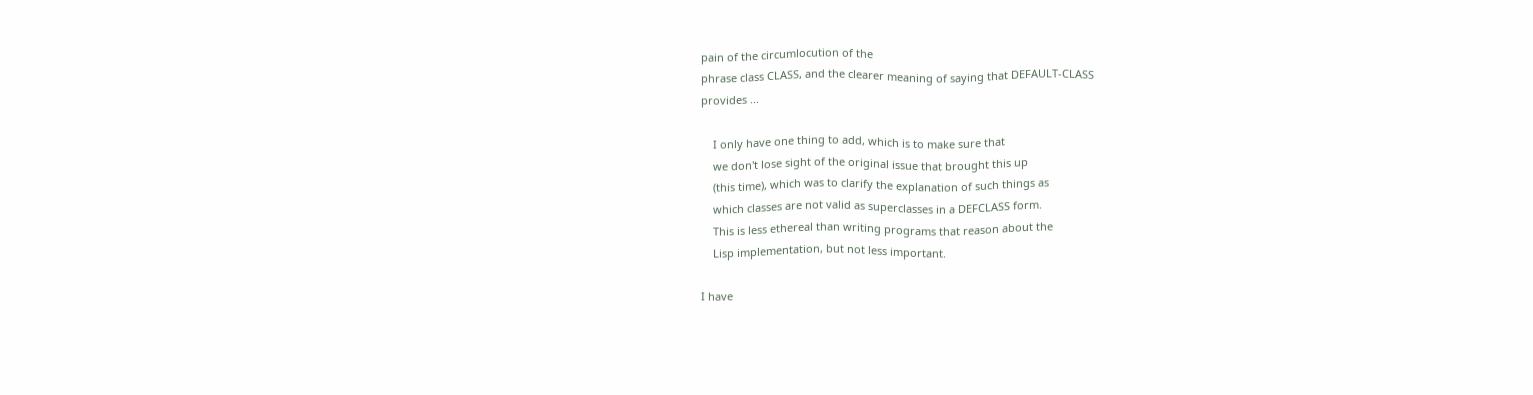pain of the circumlocution of the
phrase class CLASS, and the clearer meaning of saying that DEFAULT-CLASS
provides ...

    I only have one thing to add, which is to make sure that
    we don't lose sight of the original issue that brought this up
    (this time), which was to clarify the explanation of such things as
    which classes are not valid as superclasses in a DEFCLASS form.
    This is less ethereal than writing programs that reason about the
    Lisp implementation, but not less important.

I have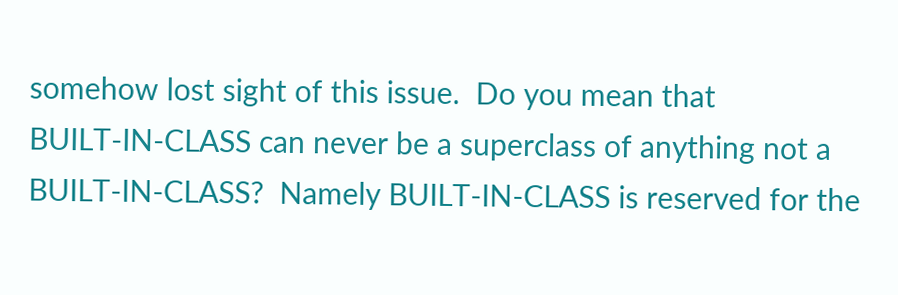somehow lost sight of this issue.  Do you mean that
BUILT-IN-CLASS can never be a superclass of anything not a
BUILT-IN-CLASS?  Namely BUILT-IN-CLASS is reserved for the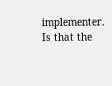implementer.
Is that the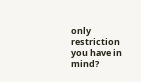only restriction you have in mind?